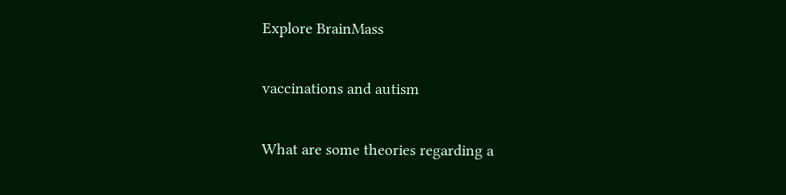Explore BrainMass

vaccinations and autism

What are some theories regarding a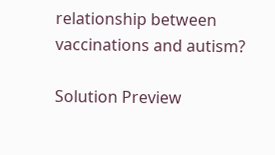relationship between vaccinations and autism?

Solution Preview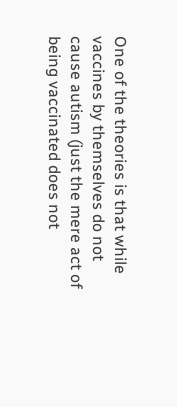One of the theories is that while vaccines by themselves do not cause autism (just the mere act of being vaccinated does not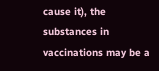cause it), the substances in vaccinations may be a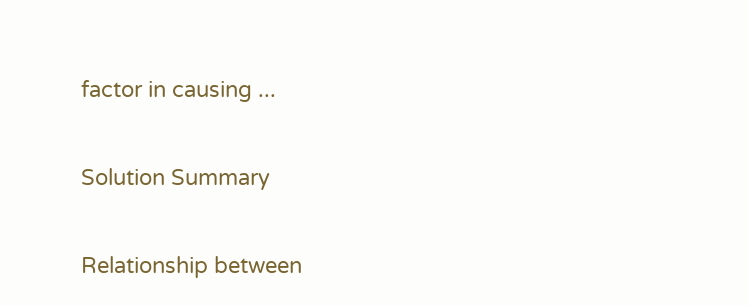factor in causing ...

Solution Summary

Relationship between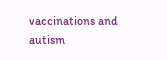vaccinations and autism